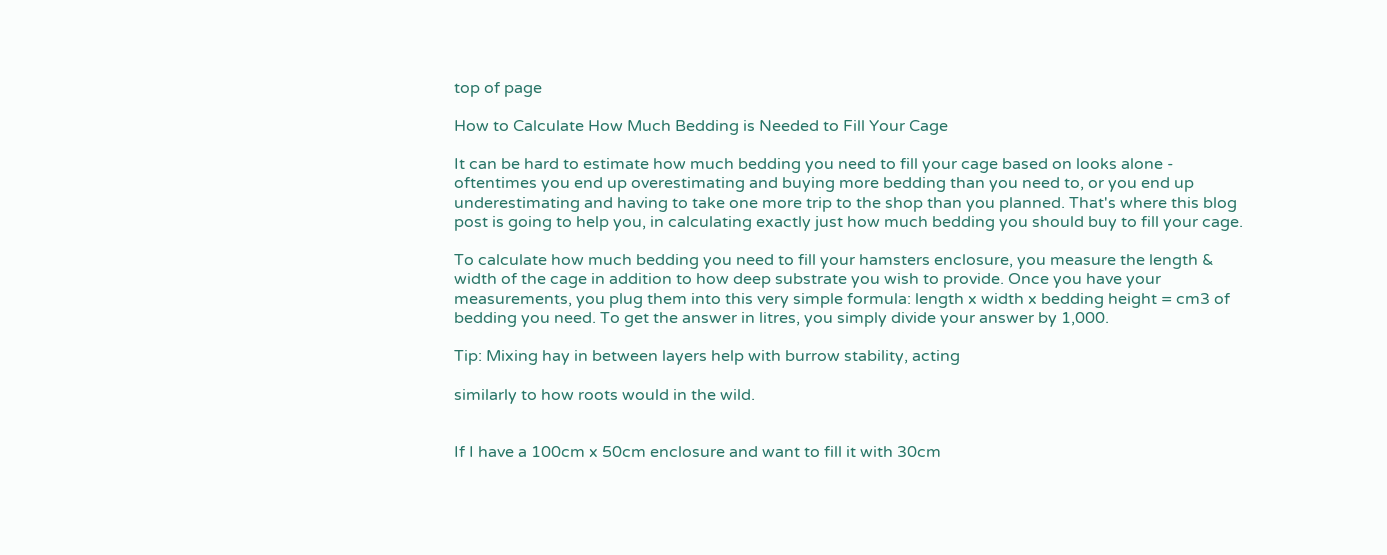top of page

How to Calculate How Much Bedding is Needed to Fill Your Cage

It can be hard to estimate how much bedding you need to fill your cage based on looks alone - oftentimes you end up overestimating and buying more bedding than you need to, or you end up underestimating and having to take one more trip to the shop than you planned. That's where this blog post is going to help you, in calculating exactly just how much bedding you should buy to fill your cage.

To calculate how much bedding you need to fill your hamsters enclosure, you measure the length & width of the cage in addition to how deep substrate you wish to provide. Once you have your measurements, you plug them into this very simple formula: length x width x bedding height = cm3 of bedding you need. To get the answer in litres, you simply divide your answer by 1,000.

Tip: Mixing hay in between layers help with burrow stability, acting

similarly to how roots would in the wild.


If I have a 100cm x 50cm enclosure and want to fill it with 30cm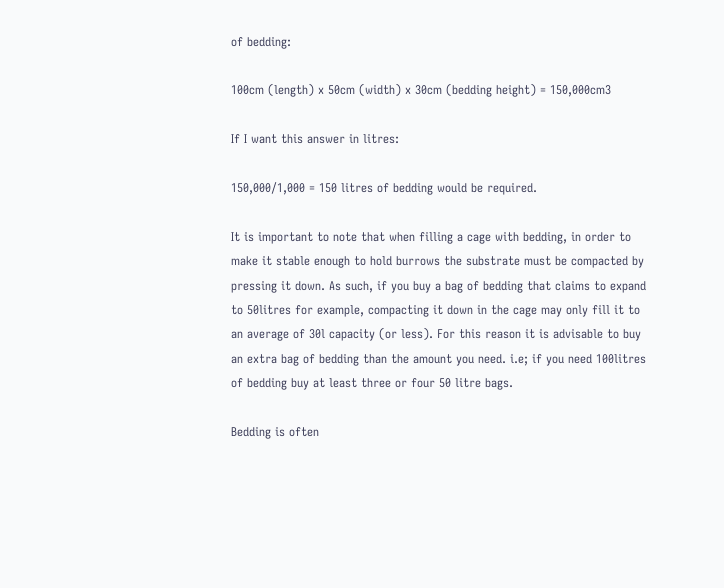of bedding:

100cm (length) x 50cm (width) x 30cm (bedding height) = 150,000cm3

If I want this answer in litres:

150,000/1,000 = 150 litres of bedding would be required.

It is important to note that when filling a cage with bedding, in order to make it stable enough to hold burrows the substrate must be compacted by pressing it down. As such, if you buy a bag of bedding that claims to expand to 50litres for example, compacting it down in the cage may only fill it to an average of 30l capacity (or less). For this reason it is advisable to buy an extra bag of bedding than the amount you need. i.e; if you need 100litres of bedding buy at least three or four 50 litre bags.

Bedding is often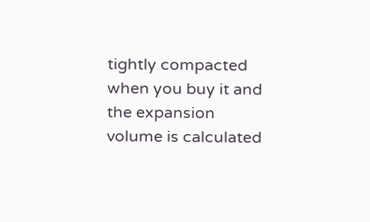tightly compacted when you buy it and the expansion volume is calculated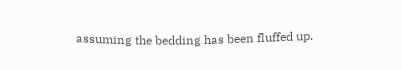assuming the bedding has been fluffed up.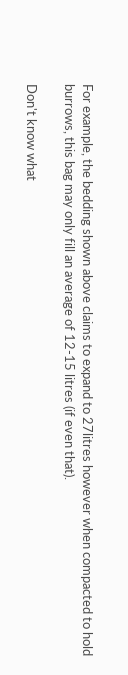For example, the bedding shown above claims to expand to 27litres however when compacted to hold burrows, this bag may only fill an average of 12-15 litres (if even that).

Don't know what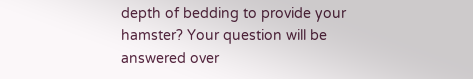depth of bedding to provide your hamster? Your question will be answered over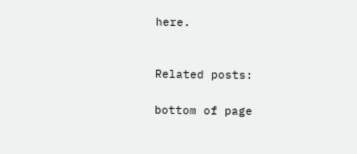here.


Related posts:

bottom of page